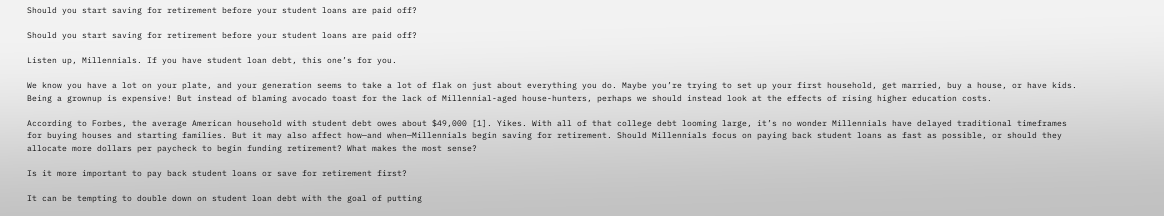Should you start saving for retirement before your student loans are paid off?

Should you start saving for retirement before your student loans are paid off?

Listen up, Millennials. If you have student loan debt, this one’s for you.

We know you have a lot on your plate, and your generation seems to take a lot of flak on just about everything you do. Maybe you’re trying to set up your first household, get married, buy a house, or have kids. Being a grownup is expensive! But instead of blaming avocado toast for the lack of Millennial-aged house-hunters, perhaps we should instead look at the effects of rising higher education costs.

According to Forbes, the average American household with student debt owes about $49,000 [1]. Yikes. With all of that college debt looming large, it’s no wonder Millennials have delayed traditional timeframes for buying houses and starting families. But it may also affect how—and when—Millennials begin saving for retirement. Should Millennials focus on paying back student loans as fast as possible, or should they allocate more dollars per paycheck to begin funding retirement? What makes the most sense?

Is it more important to pay back student loans or save for retirement first?

It can be tempting to double down on student loan debt with the goal of putting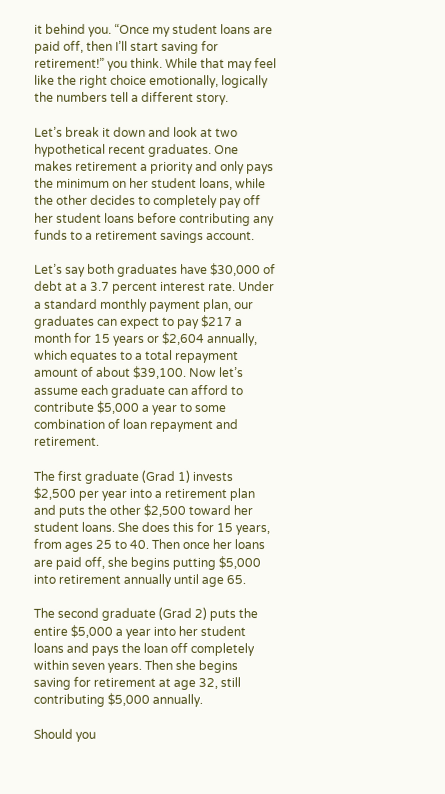it behind you. “Once my student loans are paid off, then I’ll start saving for retirement!” you think. While that may feel like the right choice emotionally, logically the numbers tell a different story.

Let’s break it down and look at two hypothetical recent graduates. One makes retirement a priority and only pays the minimum on her student loans, while the other decides to completely pay off her student loans before contributing any funds to a retirement savings account.

Let’s say both graduates have $30,000 of debt at a 3.7 percent interest rate. Under a standard monthly payment plan, our graduates can expect to pay $217 a month for 15 years or $2,604 annually, which equates to a total repayment amount of about $39,100. Now let’s assume each graduate can afford to contribute $5,000 a year to some combination of loan repayment and retirement.

The first graduate (Grad 1) invests $2,500 per year into a retirement plan and puts the other $2,500 toward her student loans. She does this for 15 years, from ages 25 to 40. Then once her loans are paid off, she begins putting $5,000 into retirement annually until age 65.

The second graduate (Grad 2) puts the entire $5,000 a year into her student loans and pays the loan off completely within seven years. Then she begins saving for retirement at age 32, still contributing $5,000 annually.

Should you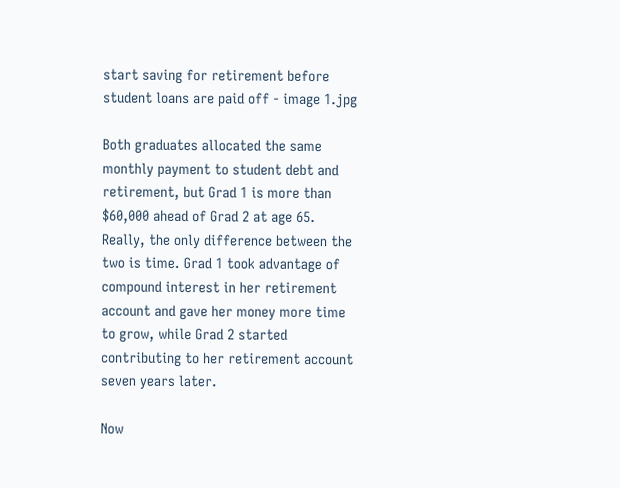start saving for retirement before student loans are paid off - image 1.jpg

Both graduates allocated the same monthly payment to student debt and retirement, but Grad 1 is more than $60,000 ahead of Grad 2 at age 65. Really, the only difference between the two is time. Grad 1 took advantage of compound interest in her retirement account and gave her money more time to grow, while Grad 2 started contributing to her retirement account seven years later.

Now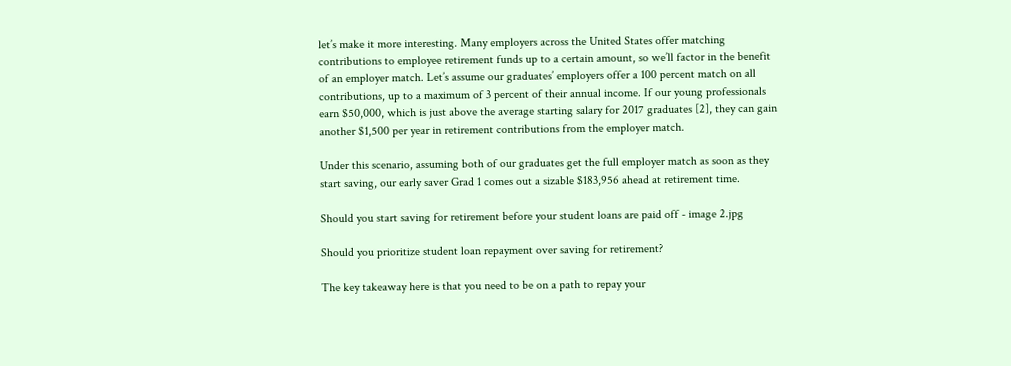let’s make it more interesting. Many employers across the United States offer matching contributions to employee retirement funds up to a certain amount, so we’ll factor in the benefit of an employer match. Let’s assume our graduates’ employers offer a 100 percent match on all contributions, up to a maximum of 3 percent of their annual income. If our young professionals earn $50,000, which is just above the average starting salary for 2017 graduates [2], they can gain another $1,500 per year in retirement contributions from the employer match.

Under this scenario, assuming both of our graduates get the full employer match as soon as they start saving, our early saver Grad 1 comes out a sizable $183,956 ahead at retirement time.

Should you start saving for retirement before your student loans are paid off - image 2.jpg

Should you prioritize student loan repayment over saving for retirement?

The key takeaway here is that you need to be on a path to repay your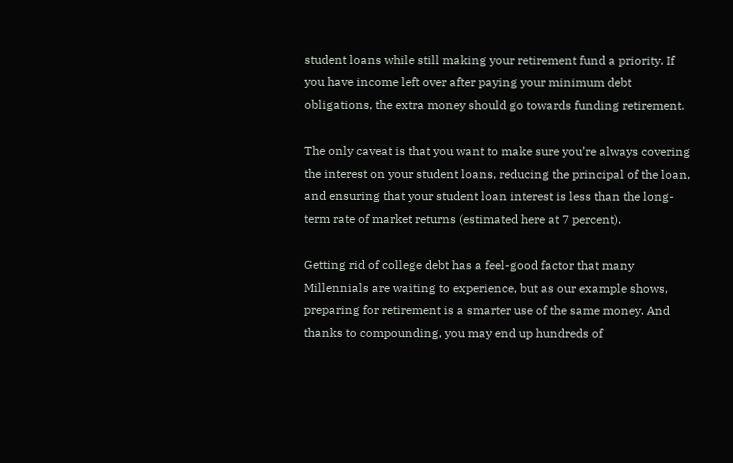student loans while still making your retirement fund a priority. If you have income left over after paying your minimum debt obligations, the extra money should go towards funding retirement.

The only caveat is that you want to make sure you’re always covering the interest on your student loans, reducing the principal of the loan, and ensuring that your student loan interest is less than the long-term rate of market returns (estimated here at 7 percent).

Getting rid of college debt has a feel-good factor that many Millennials are waiting to experience, but as our example shows, preparing for retirement is a smarter use of the same money. And thanks to compounding, you may end up hundreds of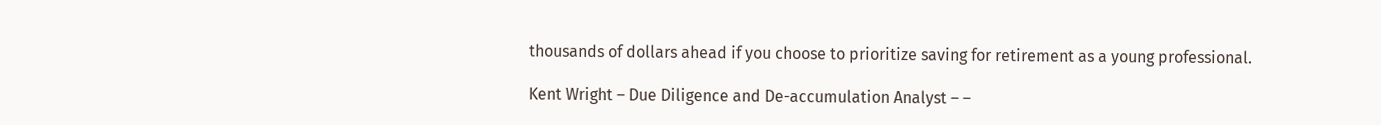thousands of dollars ahead if you choose to prioritize saving for retirement as a young professional.

Kent Wright – Due Diligence and De-accumulation Analyst – –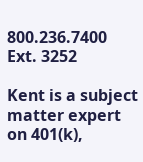800.236.7400 Ext. 3252

Kent is a subject matter expert on 401(k),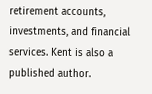retirement accounts, investments, and financial services. Kent is also a published author.